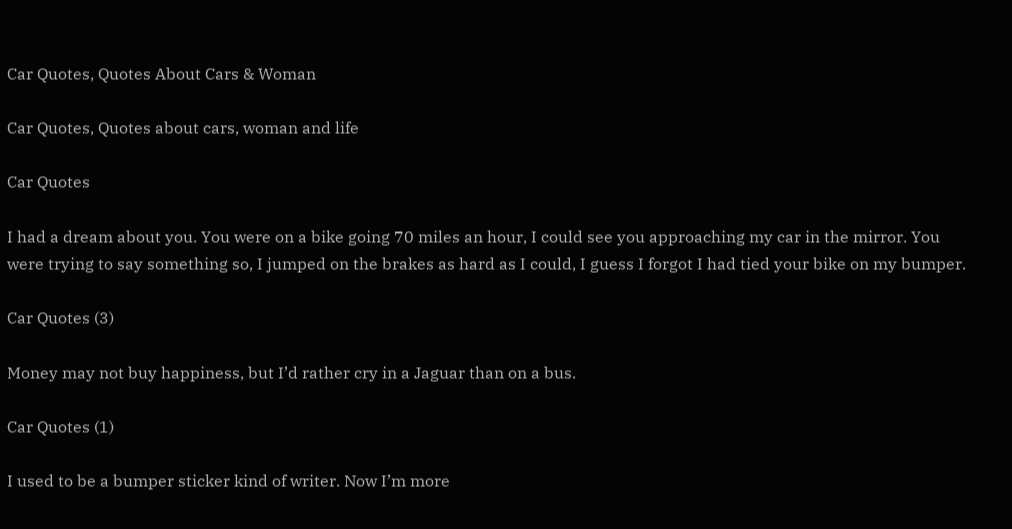Car Quotes, Quotes About Cars & Woman

Car Quotes, Quotes about cars, woman and life

Car Quotes

I had a dream about you. You were on a bike going 70 miles an hour, I could see you approaching my car in the mirror. You were trying to say something so, I jumped on the brakes as hard as I could, I guess I forgot I had tied your bike on my bumper.

Car Quotes (3)

Money may not buy happiness, but I’d rather cry in a Jaguar than on a bus.

Car Quotes (1)

I used to be a bumper sticker kind of writer. Now I’m more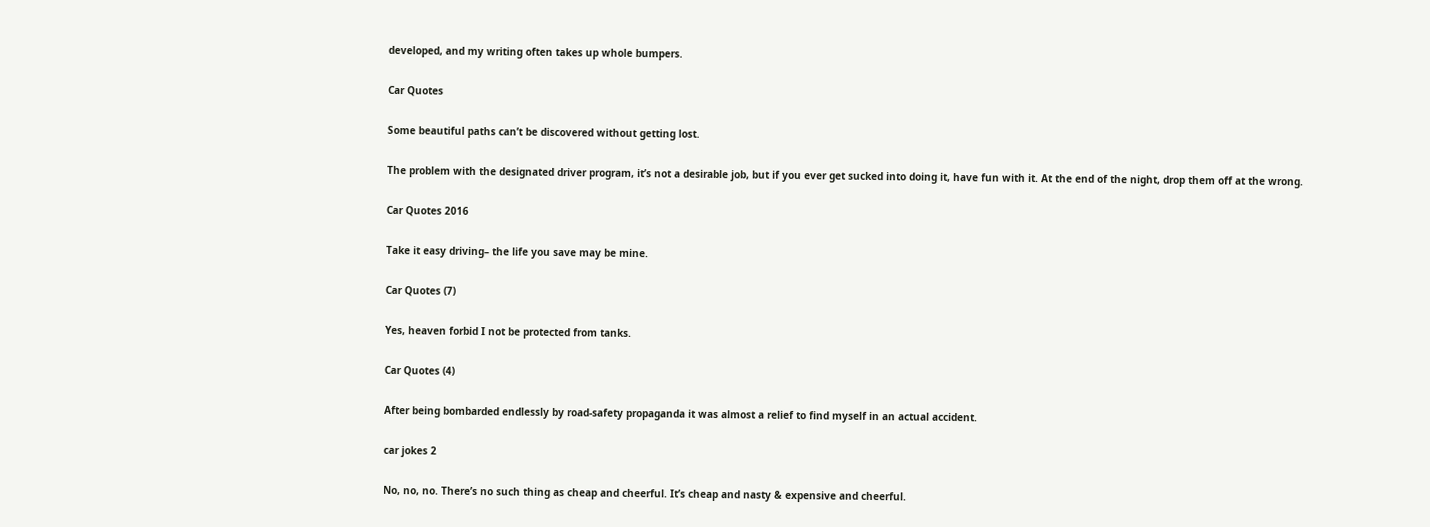developed, and my writing often takes up whole bumpers.

Car Quotes

Some beautiful paths can’t be discovered without getting lost.

The problem with the designated driver program, it’s not a desirable job, but if you ever get sucked into doing it, have fun with it. At the end of the night, drop them off at the wrong.

Car Quotes 2016

Take it easy driving– the life you save may be mine.

Car Quotes (7)

Yes, heaven forbid I not be protected from tanks.

Car Quotes (4)

After being bombarded endlessly by road-safety propaganda it was almost a relief to find myself in an actual accident.

car jokes 2

No, no, no. There’s no such thing as cheap and cheerful. It’s cheap and nasty & expensive and cheerful.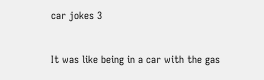car jokes 3

It was like being in a car with the gas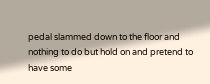pedal slammed down to the floor and nothing to do but hold on and pretend to have some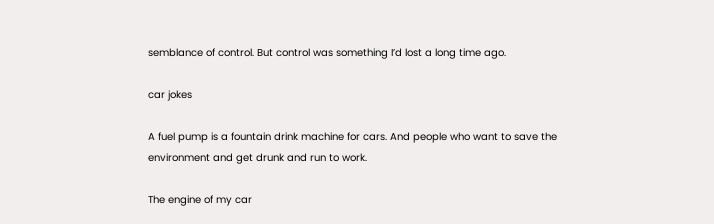semblance of control. But control was something I’d lost a long time ago.

car jokes

A fuel pump is a fountain drink machine for cars. And people who want to save the environment and get drunk and run to work.

The engine of my car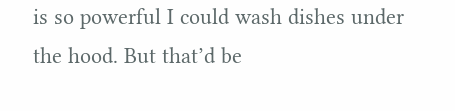is so powerful I could wash dishes under the hood. But that’d be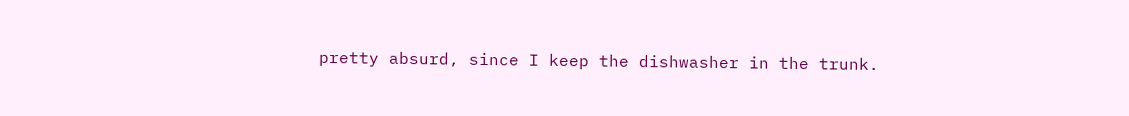pretty absurd, since I keep the dishwasher in the trunk.